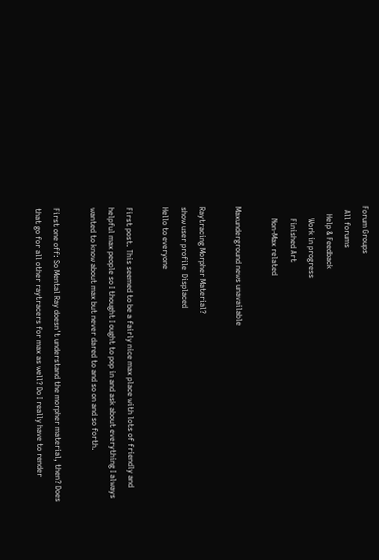Forum Groups
  All forums
    Help & Feedback
      Work in progress
      Finished Art
      Non-Max related

Maxunderground news unavailable

Raytracing Morpher Material?
show user profile  Displaced
Hello to everyone

First post. This seemed to be a fairly nice max place with lots of friendly and helpful max people so I thought I ought to pop in and ask about everything I always wanted to know about max but never dared to and so on and so forth.

First one off: So Mental Ray doesn't understand the morpher material, then? Does that go for all other raytracers for max as well? Do I really have to render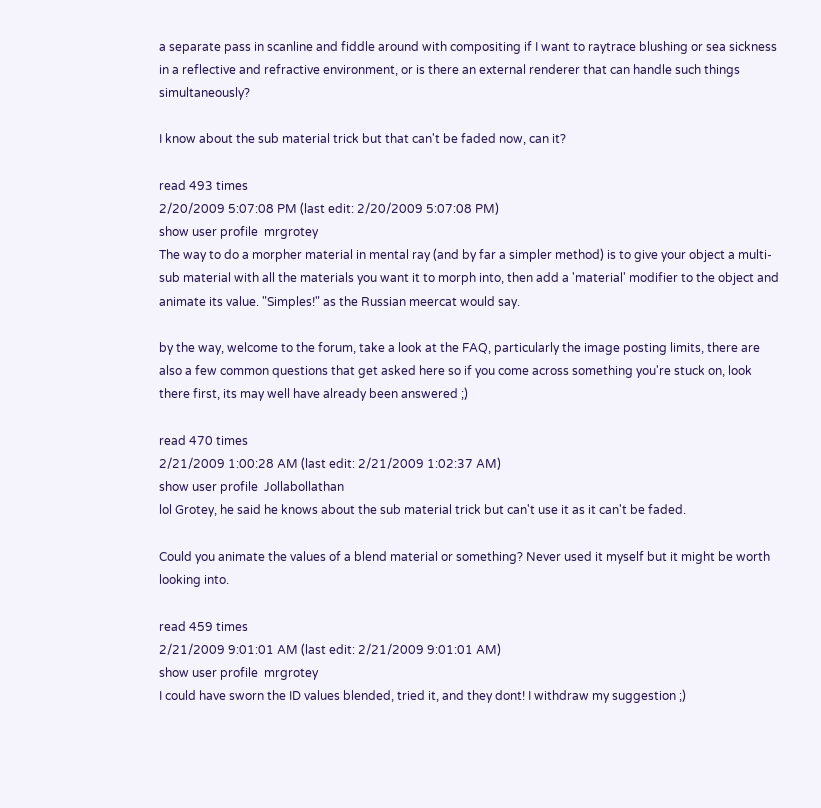a separate pass in scanline and fiddle around with compositing if I want to raytrace blushing or sea sickness in a reflective and refractive environment, or is there an external renderer that can handle such things simultaneously?

I know about the sub material trick but that can't be faded now, can it?

read 493 times
2/20/2009 5:07:08 PM (last edit: 2/20/2009 5:07:08 PM)
show user profile  mrgrotey
The way to do a morpher material in mental ray (and by far a simpler method) is to give your object a multi-sub material with all the materials you want it to morph into, then add a 'material' modifier to the object and animate its value. "Simples!" as the Russian meercat would say.

by the way, welcome to the forum, take a look at the FAQ, particularly the image posting limits, there are also a few common questions that get asked here so if you come across something you're stuck on, look there first, its may well have already been answered ;)

read 470 times
2/21/2009 1:00:28 AM (last edit: 2/21/2009 1:02:37 AM)
show user profile  Jollabollathan
lol Grotey, he said he knows about the sub material trick but can't use it as it can't be faded.

Could you animate the values of a blend material or something? Never used it myself but it might be worth looking into.

read 459 times
2/21/2009 9:01:01 AM (last edit: 2/21/2009 9:01:01 AM)
show user profile  mrgrotey
I could have sworn the ID values blended, tried it, and they dont! I withdraw my suggestion ;)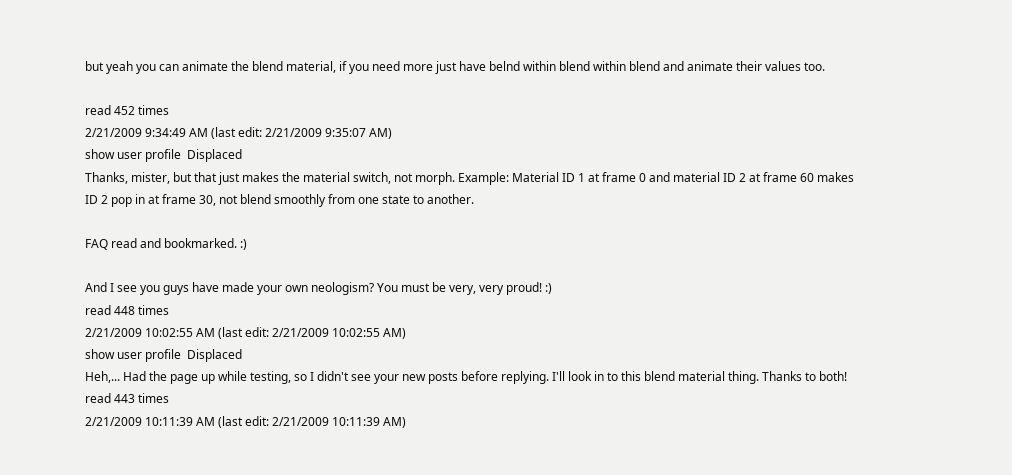but yeah you can animate the blend material, if you need more just have belnd within blend within blend and animate their values too.

read 452 times
2/21/2009 9:34:49 AM (last edit: 2/21/2009 9:35:07 AM)
show user profile  Displaced
Thanks, mister, but that just makes the material switch, not morph. Example: Material ID 1 at frame 0 and material ID 2 at frame 60 makes ID 2 pop in at frame 30, not blend smoothly from one state to another.

FAQ read and bookmarked. :)

And I see you guys have made your own neologism? You must be very, very proud! :)
read 448 times
2/21/2009 10:02:55 AM (last edit: 2/21/2009 10:02:55 AM)
show user profile  Displaced
Heh,... Had the page up while testing, so I didn't see your new posts before replying. I'll look in to this blend material thing. Thanks to both!
read 443 times
2/21/2009 10:11:39 AM (last edit: 2/21/2009 10:11:39 AM)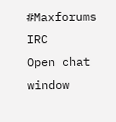#Maxforums IRC
Open chat window